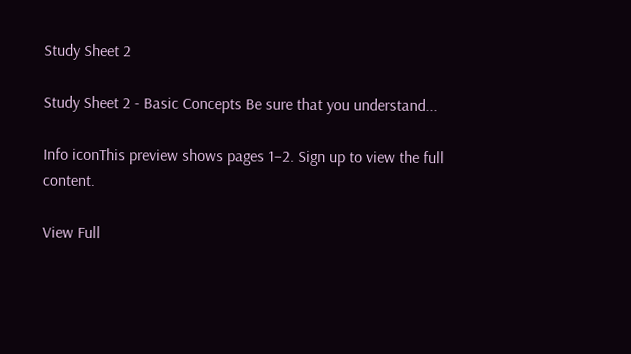Study Sheet 2

Study Sheet 2 - Basic Concepts Be sure that you understand...

Info iconThis preview shows pages 1–2. Sign up to view the full content.

View Full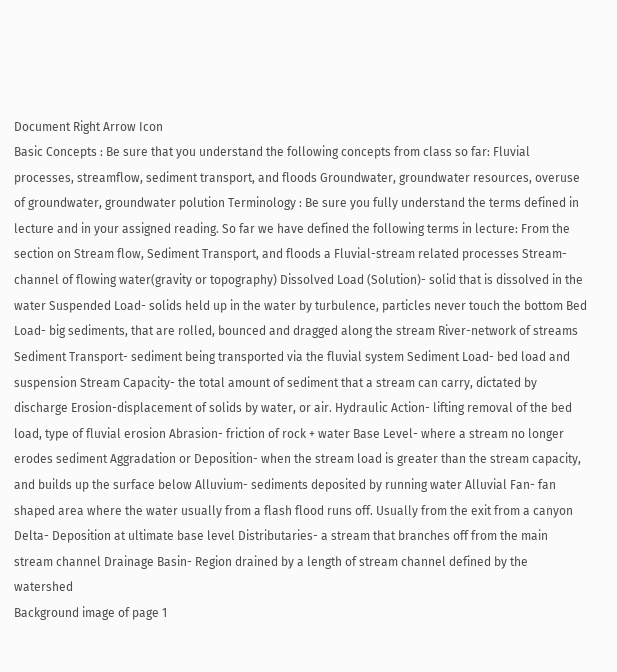Document Right Arrow Icon
Basic Concepts : Be sure that you understand the following concepts from class so far: Fluvial processes, streamflow, sediment transport, and floods Groundwater, groundwater resources, overuse of groundwater, groundwater polution Terminology : Be sure you fully understand the terms defined in lecture and in your assigned reading. So far we have defined the following terms in lecture: From the section on Stream flow, Sediment Transport, and floods a Fluvial-stream related processes Stream- channel of flowing water(gravity or topography) Dissolved Load (Solution)- solid that is dissolved in the water Suspended Load- solids held up in the water by turbulence, particles never touch the bottom Bed Load- big sediments, that are rolled, bounced and dragged along the stream River-network of streams Sediment Transport- sediment being transported via the fluvial system Sediment Load- bed load and suspension Stream Capacity- the total amount of sediment that a stream can carry, dictated by discharge Erosion-displacement of solids by water, or air. Hydraulic Action- lifting removal of the bed load, type of fluvial erosion Abrasion- friction of rock + water Base Level- where a stream no longer erodes sediment Aggradation or Deposition- when the stream load is greater than the stream capacity, and builds up the surface below Alluvium- sediments deposited by running water Alluvial Fan- fan shaped area where the water usually from a flash flood runs off. Usually from the exit from a canyon Delta- Deposition at ultimate base level Distributaries- a stream that branches off from the main stream channel Drainage Basin- Region drained by a length of stream channel defined by the watershed
Background image of page 1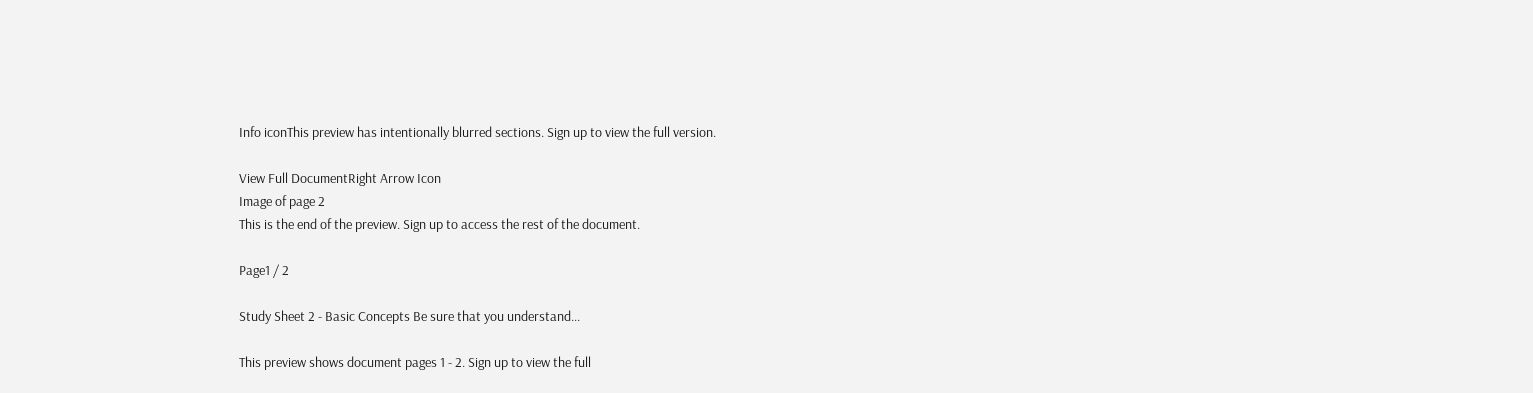Info iconThis preview has intentionally blurred sections. Sign up to view the full version.

View Full DocumentRight Arrow Icon
Image of page 2
This is the end of the preview. Sign up to access the rest of the document.

Page1 / 2

Study Sheet 2 - Basic Concepts Be sure that you understand...

This preview shows document pages 1 - 2. Sign up to view the full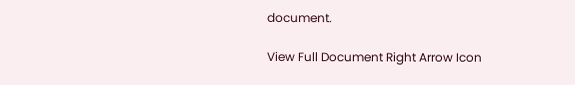document.

View Full Document Right Arrow Icon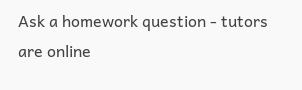Ask a homework question - tutors are online